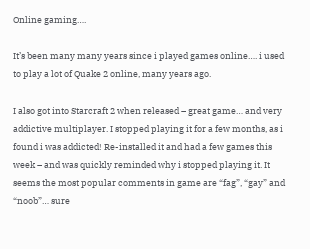Online gaming….

It’s been many many years since i played games online…. i used to play a lot of Quake 2 online, many years ago.

I also got into Starcraft 2 when released – great game… and very addictive multiplayer. I stopped playing it for a few months, as i found i was addicted! Re-installed it and had a few games this week – and was quickly reminded why i stopped playing it. It seems the most popular comments in game are “fag”, “gay” and “noob”… sure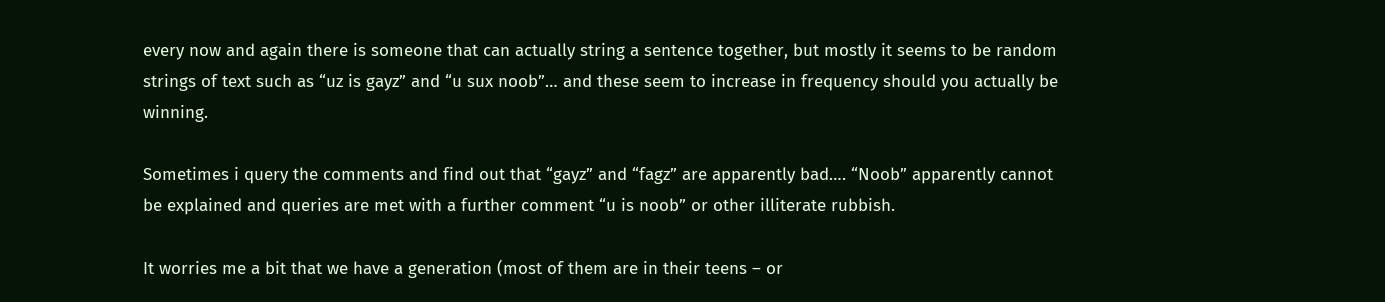every now and again there is someone that can actually string a sentence together, but mostly it seems to be random strings of text such as “uz is gayz” and “u sux noob”… and these seem to increase in frequency should you actually be winning.

Sometimes i query the comments and find out that “gayz” and “fagz” are apparently bad…. “Noob” apparently cannot be explained and queries are met with a further comment “u is noob” or other illiterate rubbish.

It worries me a bit that we have a generation (most of them are in their teens – or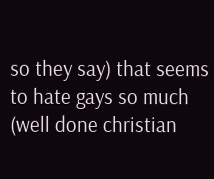so they say) that seems to hate gays so much (well done christian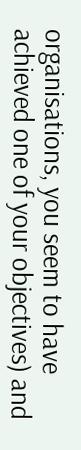organisations, you seem to have achieved one of your objectives) and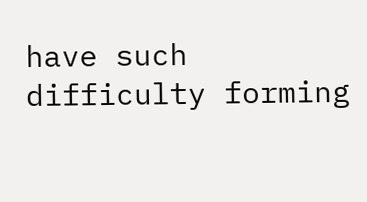have such difficulty forming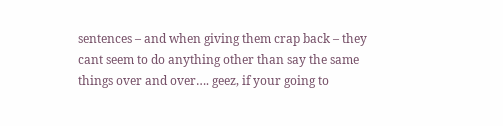sentences – and when giving them crap back – they cant seem to do anything other than say the same things over and over…. geez, if your going to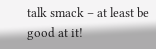talk smack – at least be good at it!